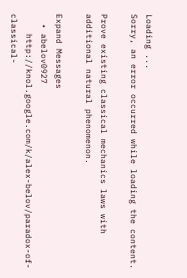Loading ...
Sorry, an error occurred while loading the content.

Prove existing classical mechanics laws with additional natural phenomenon.

Expand Messages
  • abelov0927
    http://knol.google.com/k/alex-belov/paradox-of-classical-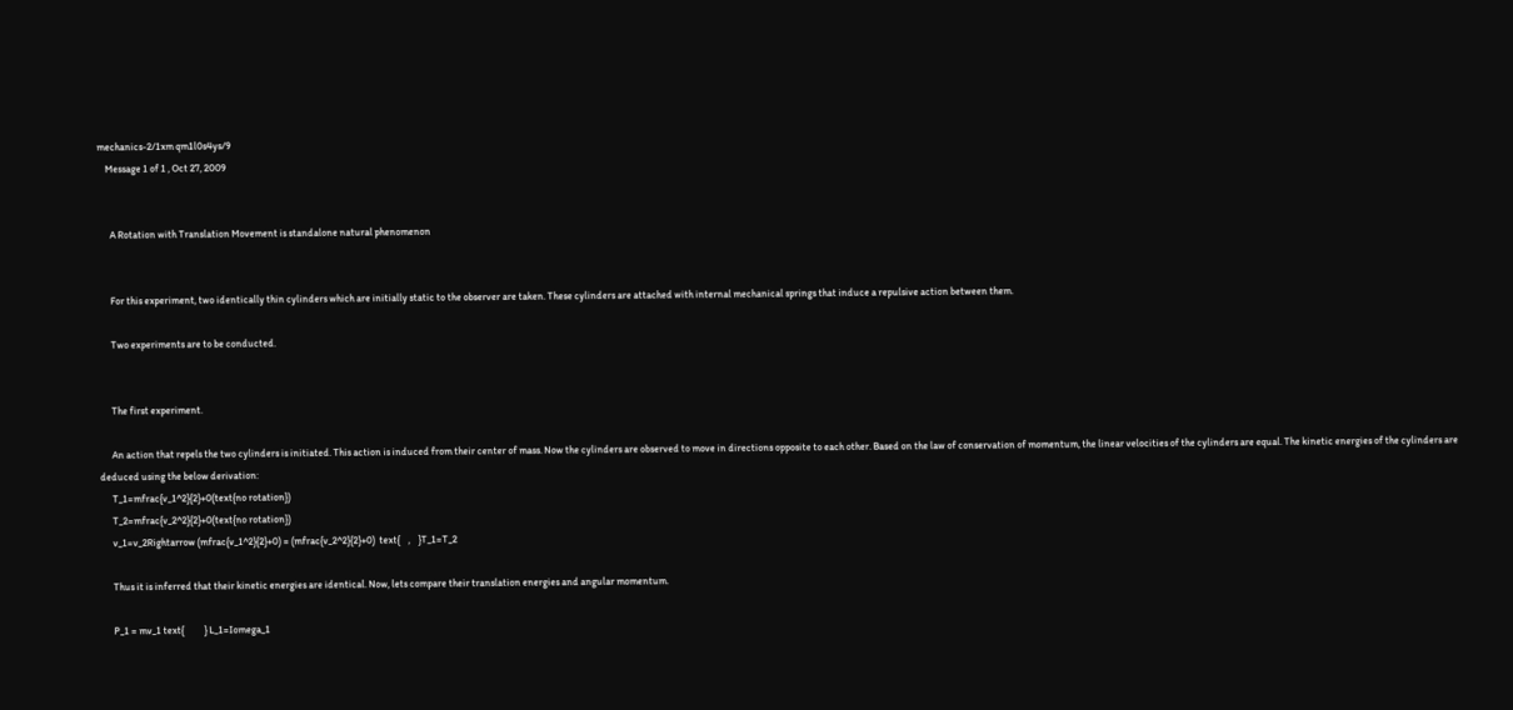mechanics-2/1xm qm1l0s4ys/9
    Message 1 of 1 , Oct 27, 2009


      A Rotation with Translation Movement is standalone natural phenomenon


      For this experiment, two identically thin cylinders which are initially static to the observer are taken. These cylinders are attached with internal mechanical springs that induce a repulsive action between them.

      Two experiments are to be conducted.


      The first experiment.

      An action that repels the two cylinders is initiated. This action is induced from their center of mass. Now the cylinders are observed to move in directions opposite to each other. Based on the law of conservation of momentum, the linear velocities of the cylinders are equal. The kinetic energies of the cylinders are deduced using the below derivation:
      T_1=mfrac{v_1^2}{2}+0(text{no rotation})
      T_2=mfrac{v_2^2}{2}+0(text{no rotation})
      v_1=v_2Rightarrow (mfrac{v_1^2}{2}+0) = (mfrac{v_2^2}{2}+0)  text{    ,    }T_1=T_2

      Thus it is inferred that their kinetic energies are identical. Now, lets compare their translation energies and angular momentum.

      P_1 = mv_1 text{          } L_1=Iomega_1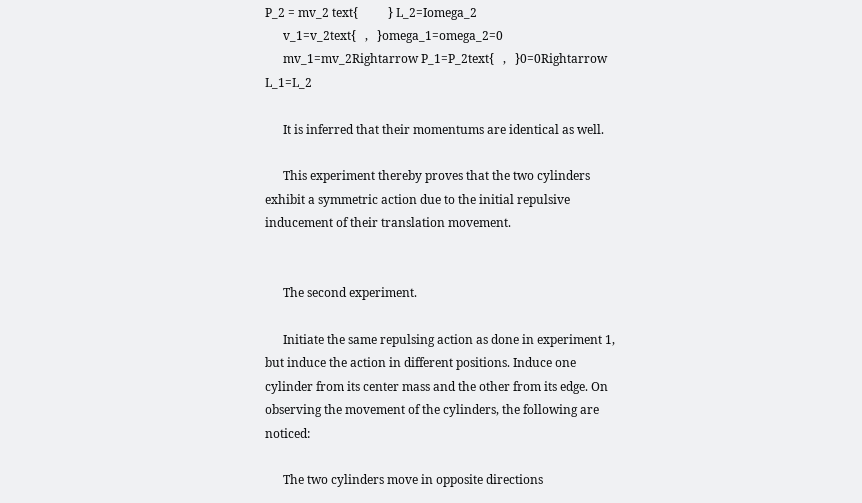P_2 = mv_2 text{          } L_2=Iomega_2
      v_1=v_2text{   ,   }omega_1=omega_2=0
      mv_1=mv_2Rightarrow P_1=P_2text{   ,   }0=0Rightarrow L_1=L_2

      It is inferred that their momentums are identical as well.

      This experiment thereby proves that the two cylinders exhibit a symmetric action due to the initial repulsive inducement of their translation movement.


      The second experiment.

      Initiate the same repulsing action as done in experiment 1, but induce the action in different positions. Induce one cylinder from its center mass and the other from its edge. On observing the movement of the cylinders, the following are noticed:

      The two cylinders move in opposite directions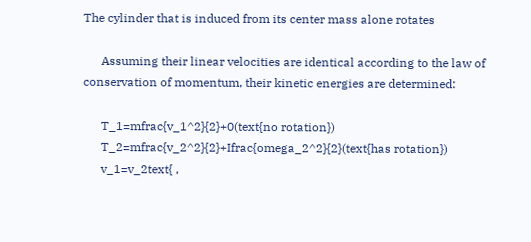The cylinder that is induced from its center mass alone rotates

      Assuming their linear velocities are identical according to the law of conservation of momentum, their kinetic energies are determined:

      T_1=mfrac{v_1^2}{2}+0(text{no rotation})
      T_2=mfrac{v_2^2}{2}+Ifrac{omega_2^2}{2}(text{has rotation})
      v_1=v_2text{ ,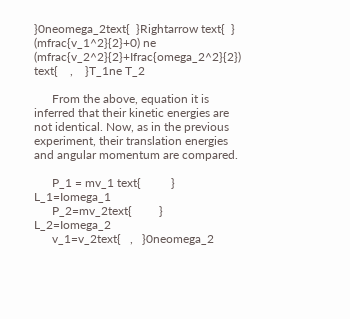}0neomega_2text{  }Rightarrow text{  } (mfrac{v_1^2}{2}+0) ne (mfrac{v_2^2}{2}+Ifrac{omega_2^2}{2})  text{    ,    }T_1ne T_2

      From the above, equation it is inferred that their kinetic energies are not identical. Now, as in the previous experiment, their translation energies and angular momentum are compared.

      P_1 = mv_1 text{          } L_1=Iomega_1
      P_2=mv_2text{         } L_2=Iomega_2
      v_1=v_2text{   ,   }0neomega_2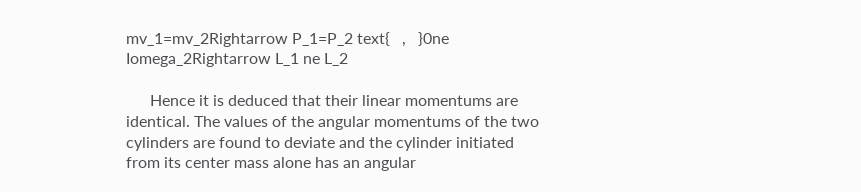mv_1=mv_2Rightarrow P_1=P_2 text{   ,   }0ne Iomega_2Rightarrow L_1 ne L_2

      Hence it is deduced that their linear momentums are identical. The values of the angular momentums of the two cylinders are found to deviate and the cylinder initiated from its center mass alone has an angular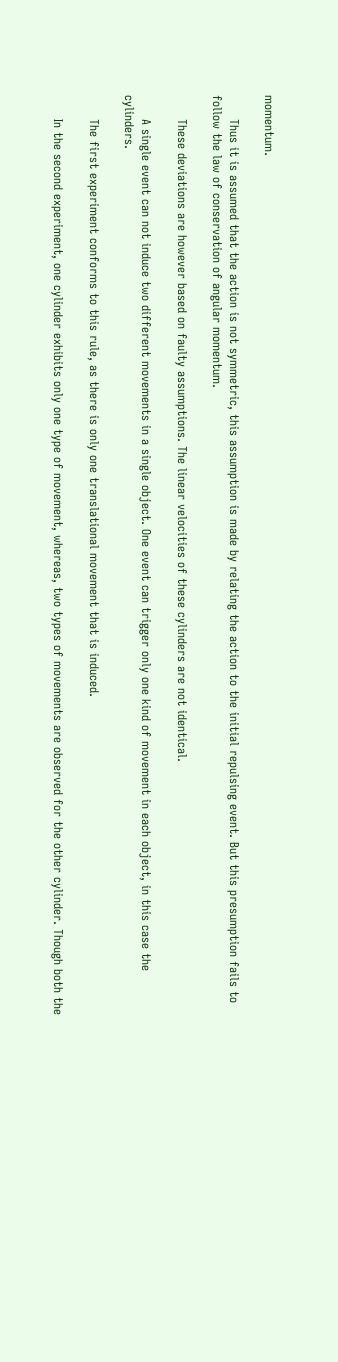momentum.

      Thus it is assumed that the action is not symmetric, this assumption is made by relating the action to the initial repulsing event. But this presumption fails to follow the law of conservation of angular momentum.

      These deviations are however based on faulty assumptions. The linear velocities of these cylinders are not identical.

      A single event can not induce two different movements in a single object. One event can trigger only one kind of movement in each object, in this case the cylinders.

      The first experiment conforms to this rule, as there is only one translational movement that is induced.

      In the second experiment, one cylinder exhibits only one type of movement, whereas, two types of movements are observed for the other cylinder. Though both the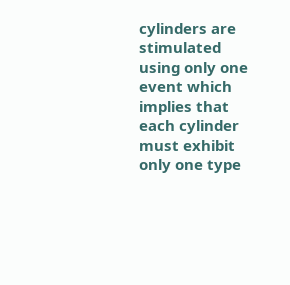cylinders are stimulated using only one event which implies that each cylinder must exhibit only one type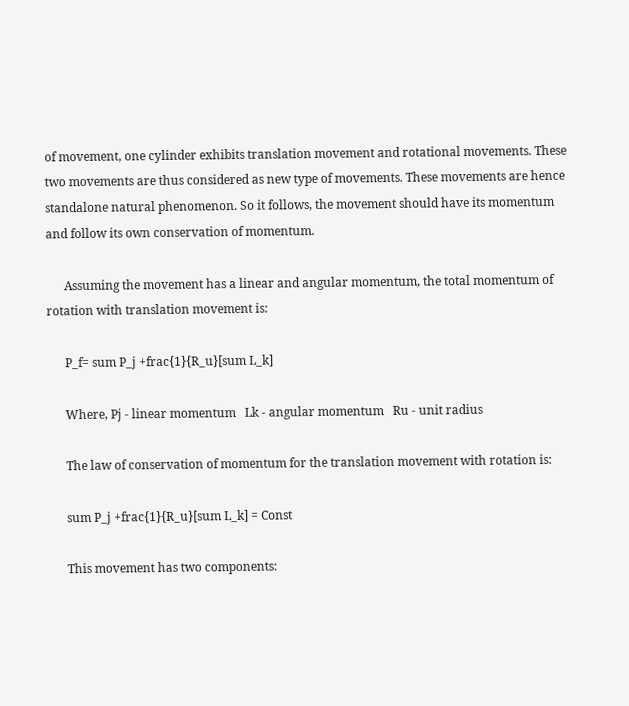of movement, one cylinder exhibits translation movement and rotational movements. These two movements are thus considered as new type of movements. These movements are hence standalone natural phenomenon. So it follows, the movement should have its momentum and follow its own conservation of momentum.

      Assuming the movement has a linear and angular momentum, the total momentum of rotation with translation movement is:

      P_f= sum P_j +frac{1}{R_u}[sum L_k]

      Where, Pj - linear momentum   Lk - angular momentum   Ru - unit radius

      The law of conservation of momentum for the translation movement with rotation is:

      sum P_j +frac{1}{R_u}[sum L_k] = Const

      This movement has two components: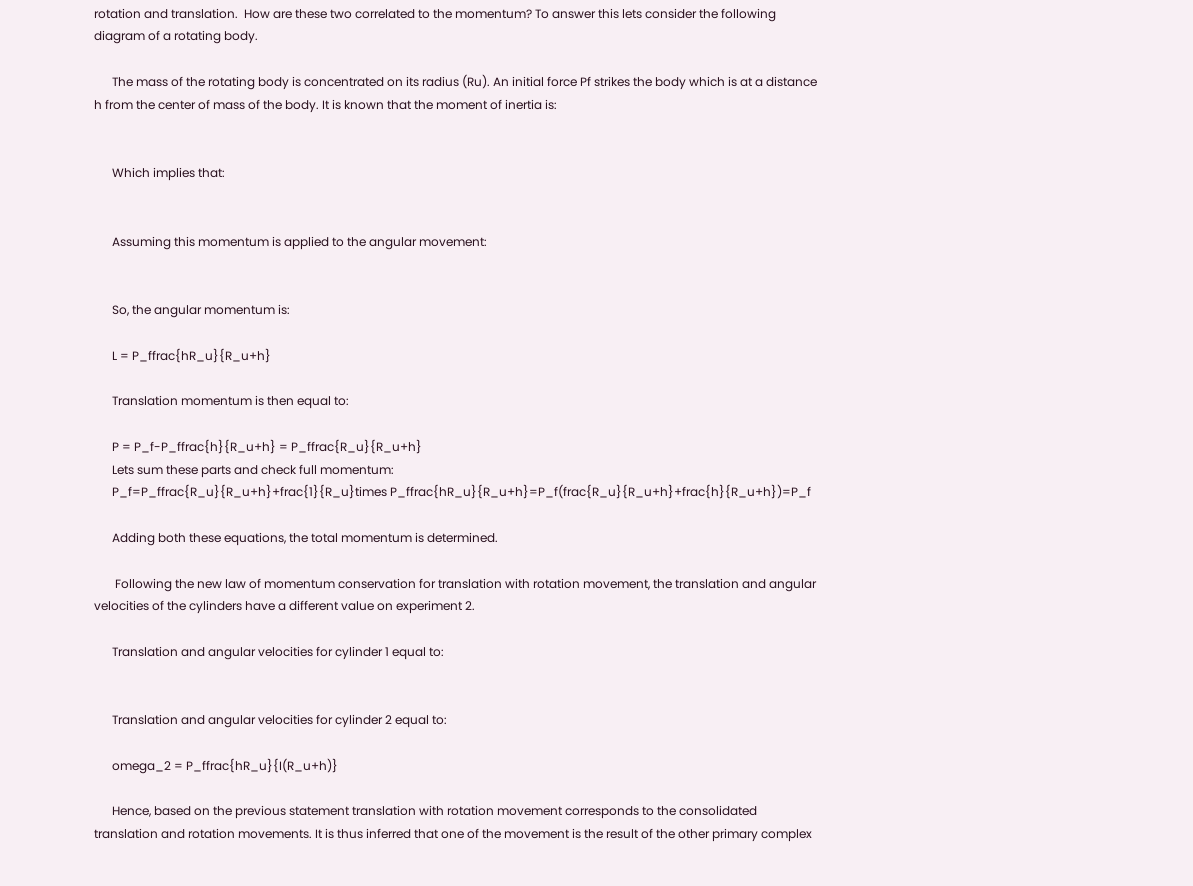rotation and translation.  How are these two correlated to the momentum? To answer this lets consider the following diagram of a rotating body.

      The mass of the rotating body is concentrated on its radius (Ru). An initial force Pf strikes the body which is at a distance h from the center of mass of the body. It is known that the moment of inertia is:


      Which implies that:


      Assuming this momentum is applied to the angular movement:


      So, the angular momentum is:

      L = P_ffrac{hR_u}{R_u+h}

      Translation momentum is then equal to:

      P = P_f-P_ffrac{h}{R_u+h} = P_ffrac{R_u}{R_u+h}
      Lets sum these parts and check full momentum:
      P_f=P_ffrac{R_u}{R_u+h}+frac{1}{R_u}times P_ffrac{hR_u}{R_u+h}=P_f(frac{R_u}{R_u+h}+frac{h}{R_u+h})=P_f

      Adding both these equations, the total momentum is determined.

       Following the new law of momentum conservation for translation with rotation movement, the translation and angular velocities of the cylinders have a different value on experiment 2.

      Translation and angular velocities for cylinder 1 equal to:


      Translation and angular velocities for cylinder 2 equal to:

      omega_2 = P_ffrac{hR_u}{I(R_u+h)}

      Hence, based on the previous statement translation with rotation movement corresponds to the consolidated translation and rotation movements. It is thus inferred that one of the movement is the result of the other primary complex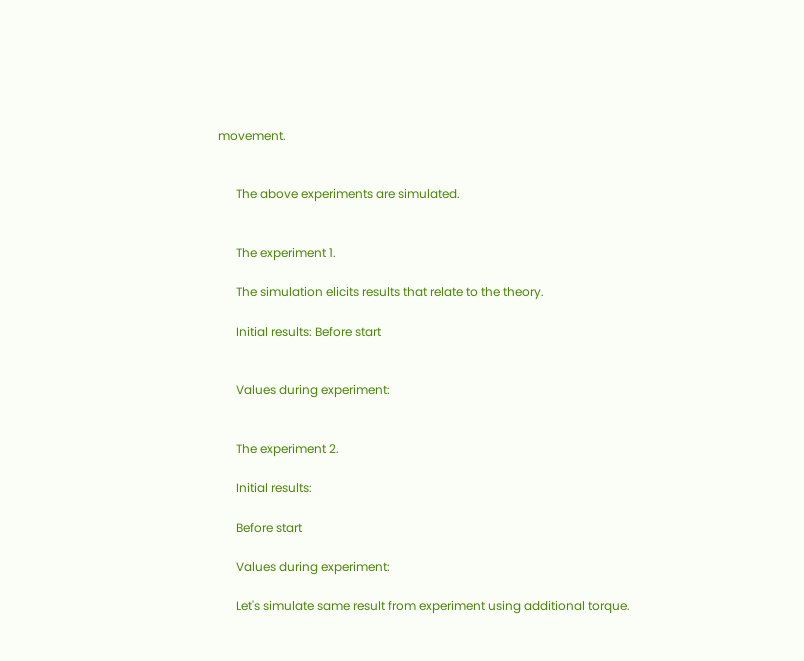movement.


      The above experiments are simulated.


      The experiment 1.

      The simulation elicits results that relate to the theory.

      Initial results: Before start


      Values during experiment:


      The experiment 2.

      Initial results:

      Before start

      Values during experiment:

      Let's simulate same result from experiment using additional torque.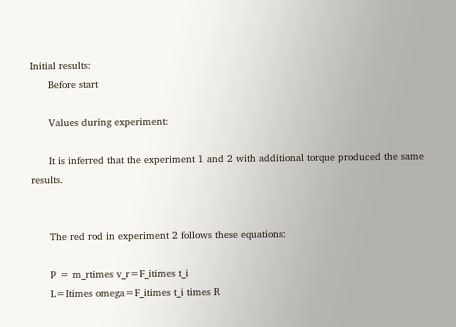Initial results:
      Before start

      Values during experiment:

      It is inferred that the experiment 1 and 2 with additional torque produced the same results.


      The red rod in experiment 2 follows these equations:

      P = m_rtimes v_r=F_itimes t_i
      L=Itimes omega=F_itimes t_i times R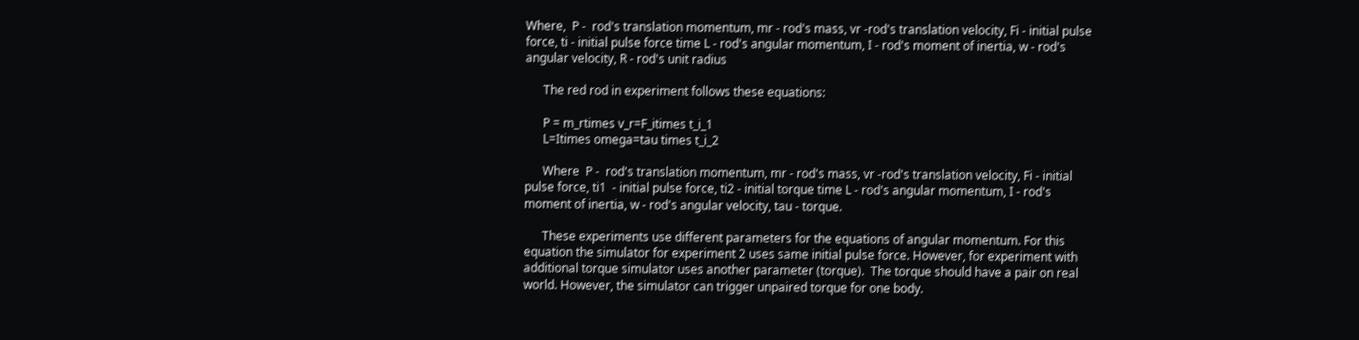Where,  P -  rod's translation momentum, mr - rod's mass, vr -rod's translation velocity, Fi - initial pulse force, ti - initial pulse force time L - rod's angular momentum, I - rod's moment of inertia, w - rod's angular velocity, R - rod's unit radius

      The red rod in experiment follows these equations:

      P = m_rtimes v_r=F_itimes t_i_1
      L=Itimes omega=tau times t_i_2

      Where  P -  rod's translation momentum, mr - rod's mass, vr -rod's translation velocity, Fi - initial pulse force, ti1  - initial pulse force, ti2 - initial torque time L - rod's angular momentum, I - rod's moment of inertia, w - rod's angular velocity, tau - torque.

      These experiments use different parameters for the equations of angular momentum. For this equation the simulator for experiment 2 uses same initial pulse force. However, for experiment with additional torque simulator uses another parameter (torque).  The torque should have a pair on real world. However, the simulator can trigger unpaired torque for one body.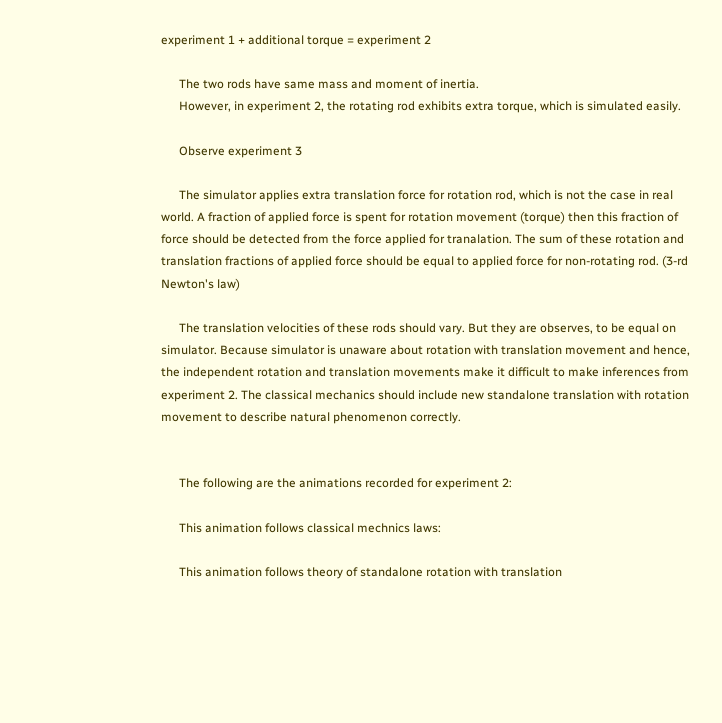experiment 1 + additional torque = experiment 2

      The two rods have same mass and moment of inertia.
      However, in experiment 2, the rotating rod exhibits extra torque, which is simulated easily.

      Observe experiment 3

      The simulator applies extra translation force for rotation rod, which is not the case in real world. A fraction of applied force is spent for rotation movement (torque) then this fraction of force should be detected from the force applied for tranalation. The sum of these rotation and translation fractions of applied force should be equal to applied force for non-rotating rod. (3-rd Newton's law)

      The translation velocities of these rods should vary. But they are observes, to be equal on simulator. Because simulator is unaware about rotation with translation movement and hence, the independent rotation and translation movements make it difficult to make inferences from experiment 2. The classical mechanics should include new standalone translation with rotation movement to describe natural phenomenon correctly.


      The following are the animations recorded for experiment 2:

      This animation follows classical mechnics laws:

      This animation follows theory of standalone rotation with translation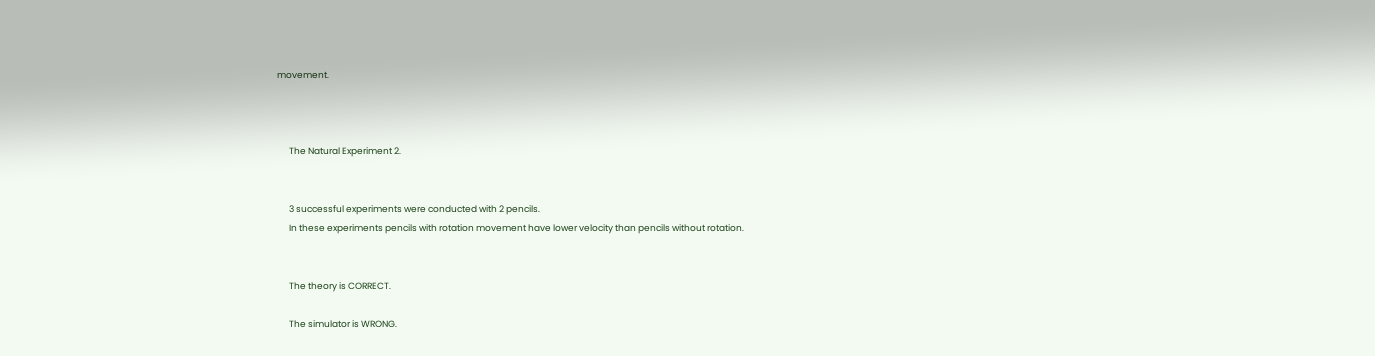movement.



      The Natural Experiment 2.


      3 successful experiments were conducted with 2 pencils.
      In these experiments pencils with rotation movement have lower velocity than pencils without rotation.


      The theory is CORRECT.

      The simulator is WRONG.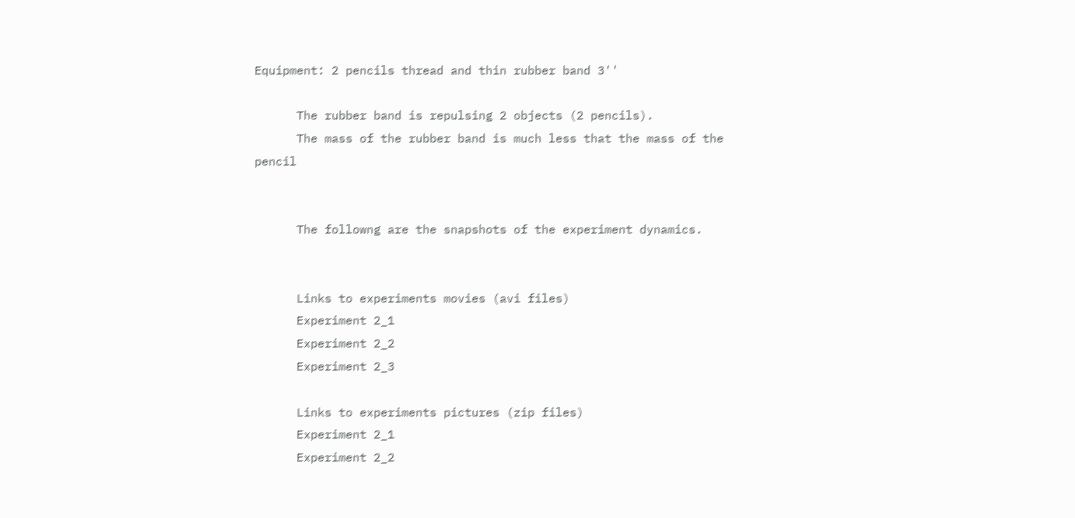Equipment: 2 pencils thread and thin rubber band 3''

      The rubber band is repulsing 2 objects (2 pencils).
      The mass of the rubber band is much less that the mass of the pencil


      The followng are the snapshots of the experiment dynamics.


      Links to experiments movies (avi files)
      Experiment 2_1
      Experiment 2_2
      Experiment 2_3

      Links to experiments pictures (zip files)
      Experiment 2_1
      Experiment 2_2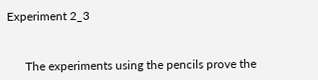Experiment 2_3


      The experiments using the pencils prove the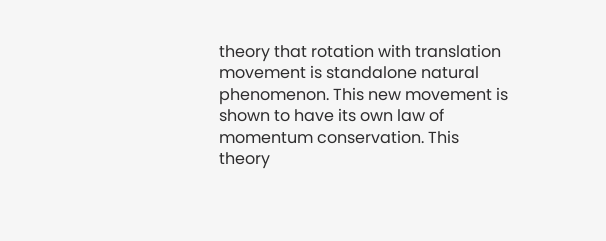theory that rotation with translation movement is standalone natural phenomenon. This new movement is shown to have its own law of momentum conservation. This theory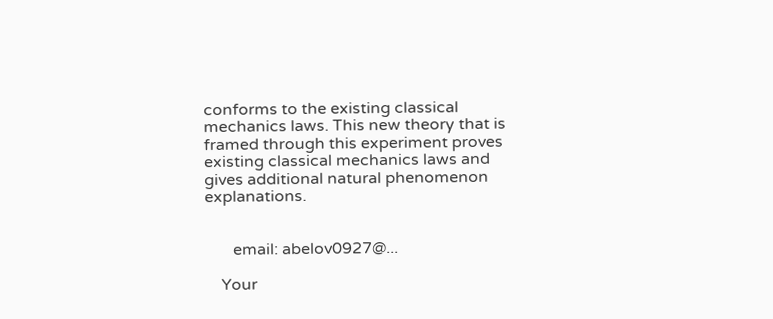conforms to the existing classical mechanics laws. This new theory that is framed through this experiment proves existing classical mechanics laws and gives additional natural phenomenon explanations.


       email: abelov0927@...

    Your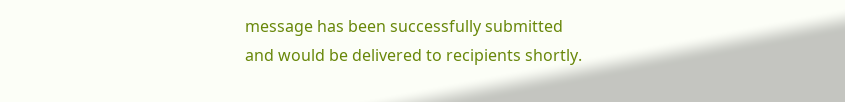message has been successfully submitted and would be delivered to recipients shortly.